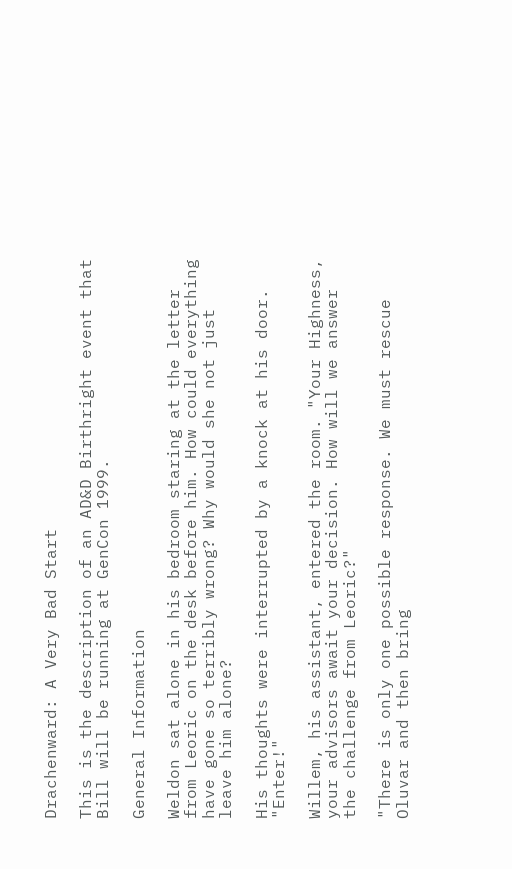Drachenward: A Very Bad Start

This is the description of an AD&D Birthright event that Bill will be running at GenCon 1999.

General Information

Weldon sat alone in his bedroom staring at the letter from Leoric on the desk before him. How could everything have gone so terribly wrong? Why would she not just leave him alone?

His thoughts were interrupted by a knock at his door. "Enter!"

Willem, his assistant, entered the room. "Your Highness, your advisors await your decision. How will we answer the challenge from Leoric?"

"There is only one possible response. We must rescue Oluvar and then bring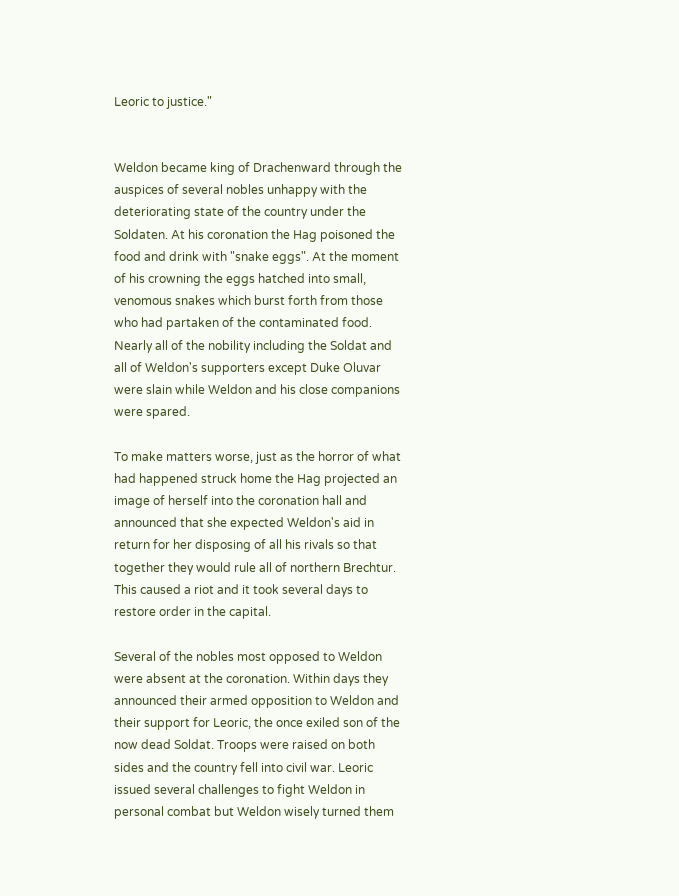Leoric to justice."


Weldon became king of Drachenward through the auspices of several nobles unhappy with the deteriorating state of the country under the Soldaten. At his coronation the Hag poisoned the food and drink with "snake eggs". At the moment of his crowning the eggs hatched into small, venomous snakes which burst forth from those who had partaken of the contaminated food. Nearly all of the nobility including the Soldat and all of Weldon's supporters except Duke Oluvar were slain while Weldon and his close companions were spared.

To make matters worse, just as the horror of what had happened struck home the Hag projected an image of herself into the coronation hall and announced that she expected Weldon's aid in return for her disposing of all his rivals so that together they would rule all of northern Brechtur. This caused a riot and it took several days to restore order in the capital.

Several of the nobles most opposed to Weldon were absent at the coronation. Within days they announced their armed opposition to Weldon and their support for Leoric, the once exiled son of the now dead Soldat. Troops were raised on both sides and the country fell into civil war. Leoric issued several challenges to fight Weldon in personal combat but Weldon wisely turned them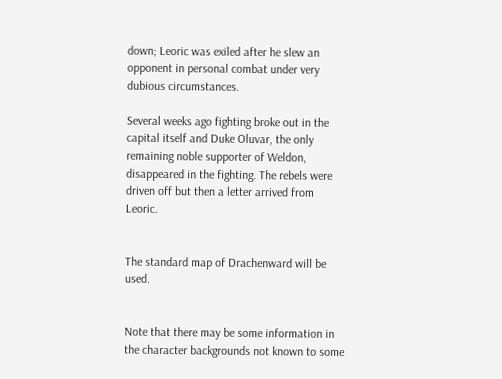down; Leoric was exiled after he slew an opponent in personal combat under very dubious circumstances.

Several weeks ago fighting broke out in the capital itself and Duke Oluvar, the only remaining noble supporter of Weldon, disappeared in the fighting. The rebels were driven off but then a letter arrived from Leoric.


The standard map of Drachenward will be used.


Note that there may be some information in the character backgrounds not known to some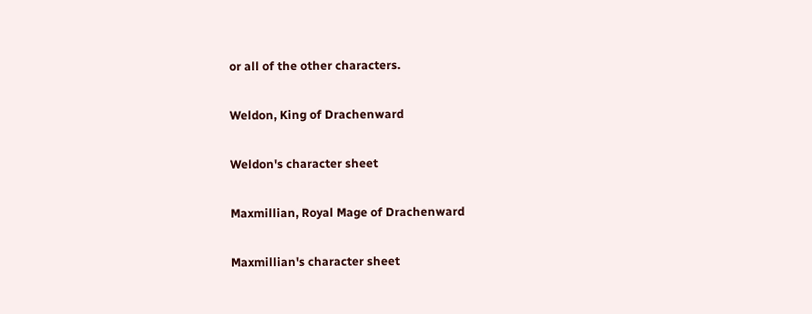or all of the other characters.

Weldon, King of Drachenward

Weldon's character sheet

Maxmillian, Royal Mage of Drachenward

Maxmillian's character sheet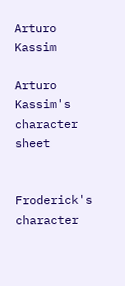Arturo Kassim

Arturo Kassim's character sheet


Froderick's character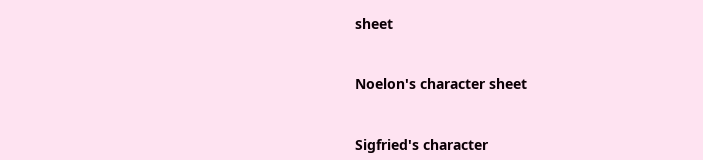sheet


Noelon's character sheet


Sigfried's character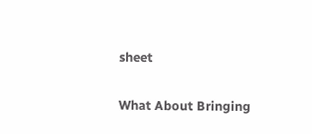sheet

What About Bringing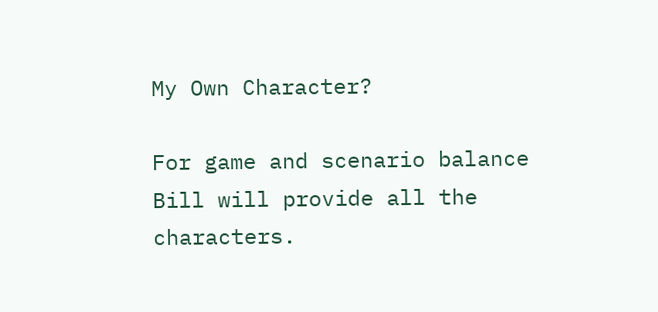My Own Character?

For game and scenario balance Bill will provide all the characters.